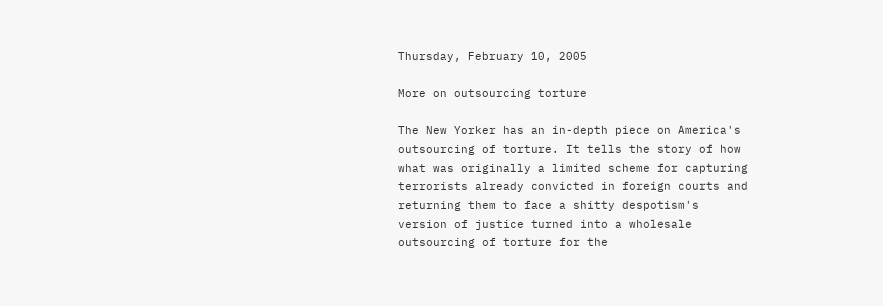Thursday, February 10, 2005

More on outsourcing torture

The New Yorker has an in-depth piece on America's outsourcing of torture. It tells the story of how what was originally a limited scheme for capturing terrorists already convicted in foreign courts and returning them to face a shitty despotism's version of justice turned into a wholesale outsourcing of torture for the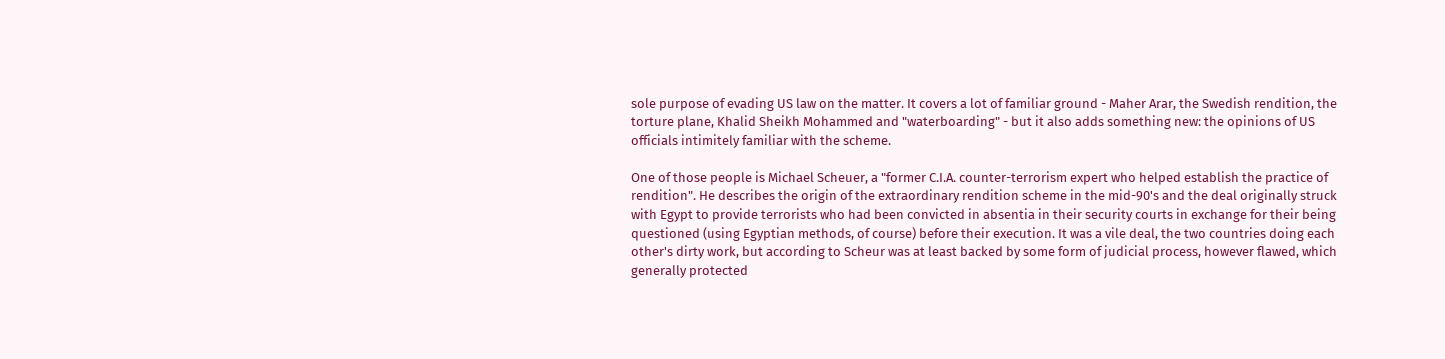sole purpose of evading US law on the matter. It covers a lot of familiar ground - Maher Arar, the Swedish rendition, the torture plane, Khalid Sheikh Mohammed and "waterboarding" - but it also adds something new: the opinions of US officials intimitely familiar with the scheme.

One of those people is Michael Scheuer, a "former C.I.A. counter-terrorism expert who helped establish the practice of rendition". He describes the origin of the extraordinary rendition scheme in the mid-90's and the deal originally struck with Egypt to provide terrorists who had been convicted in absentia in their security courts in exchange for their being questioned (using Egyptian methods, of course) before their execution. It was a vile deal, the two countries doing each other's dirty work, but according to Scheur was at least backed by some form of judicial process, however flawed, which generally protected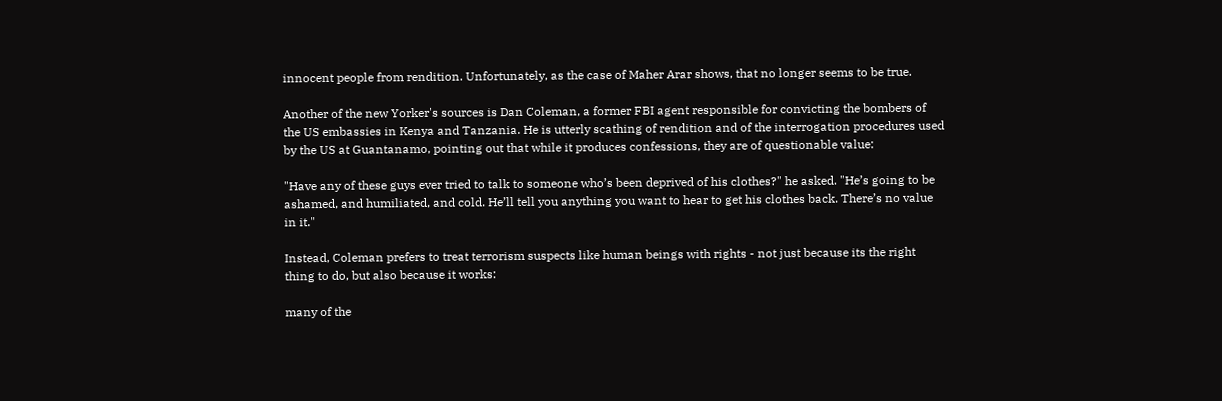innocent people from rendition. Unfortunately, as the case of Maher Arar shows, that no longer seems to be true.

Another of the new Yorker's sources is Dan Coleman, a former FBI agent responsible for convicting the bombers of the US embassies in Kenya and Tanzania. He is utterly scathing of rendition and of the interrogation procedures used by the US at Guantanamo, pointing out that while it produces confessions, they are of questionable value:

"Have any of these guys ever tried to talk to someone who’s been deprived of his clothes?" he asked. "He’s going to be ashamed, and humiliated, and cold. He’ll tell you anything you want to hear to get his clothes back. There’s no value in it."

Instead, Coleman prefers to treat terrorism suspects like human beings with rights - not just because its the right thing to do, but also because it works:

many of the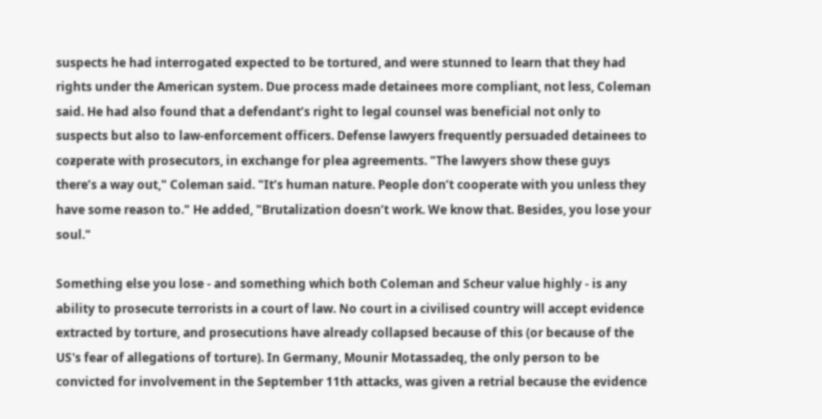suspects he had interrogated expected to be tortured, and were stunned to learn that they had rights under the American system. Due process made detainees more compliant, not less, Coleman said. He had also found that a defendant’s right to legal counsel was beneficial not only to suspects but also to law-enforcement officers. Defense lawyers frequently persuaded detainees to coƶperate with prosecutors, in exchange for plea agreements. "The lawyers show these guys there’s a way out," Coleman said. "It’s human nature. People don’t cooperate with you unless they have some reason to." He added, "Brutalization doesn’t work. We know that. Besides, you lose your soul."

Something else you lose - and something which both Coleman and Scheur value highly - is any ability to prosecute terrorists in a court of law. No court in a civilised country will accept evidence extracted by torture, and prosecutions have already collapsed because of this (or because of the US's fear of allegations of torture). In Germany, Mounir Motassadeq, the only person to be convicted for involvement in the September 11th attacks, was given a retrial because the evidence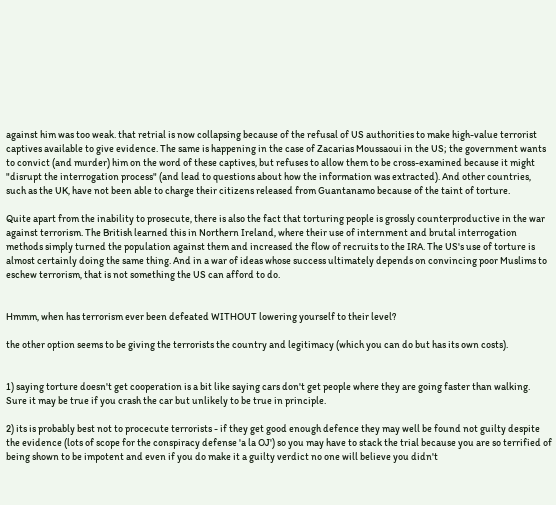against him was too weak. that retrial is now collapsing because of the refusal of US authorities to make high-value terrorist captives available to give evidence. The same is happening in the case of Zacarias Moussaoui in the US; the government wants to convict (and murder) him on the word of these captives, but refuses to allow them to be cross-examined because it might "disrupt the interrogation process" (and lead to questions about how the information was extracted). And other countries, such as the UK, have not been able to charge their citizens released from Guantanamo because of the taint of torture.

Quite apart from the inability to prosecute, there is also the fact that torturing people is grossly counterproductive in the war against terrorism. The British learned this in Northern Ireland, where their use of internment and brutal interrogation methods simply turned the population against them and increased the flow of recruits to the IRA. The US's use of torture is almost certainly doing the same thing. And in a war of ideas whose success ultimately depends on convincing poor Muslims to eschew terrorism, that is not something the US can afford to do.


Hmmm, when has terrorism ever been defeated WITHOUT lowering yourself to their level?

the other option seems to be giving the terrorists the country and legitimacy (which you can do but has its own costs).


1) saying torture doesn't get cooperation is a bit like saying cars don't get people where they are going faster than walking. Sure it may be true if you crash the car but unlikely to be true in principle.

2) its is probably best not to procecute terrorists - if they get good enough defence they may well be found not guilty despite the evidence (lots of scope for the conspiracy defense 'a la OJ') so you may have to stack the trial because you are so terrified of being shown to be impotent and even if you do make it a guilty verdict no one will believe you didn't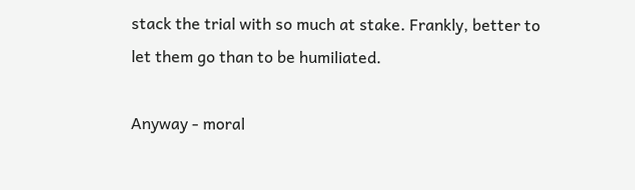stack the trial with so much at stake. Frankly, better to let them go than to be humiliated.

Anyway - moral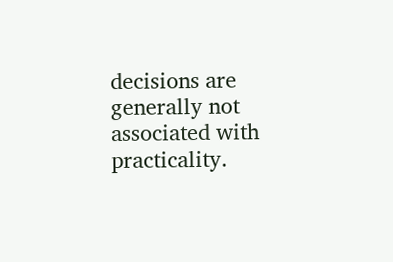decisions are generally not associated with practicality.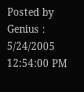Posted by Genius : 5/24/2005 12:54:00 PM